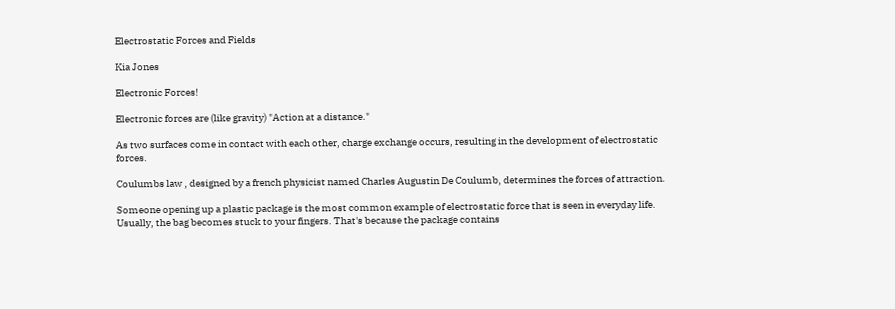Electrostatic Forces and Fields

Kia Jones

Electronic Forces!

Electronic forces are (like gravity) "Action at a distance."

As two surfaces come in contact with each other, charge exchange occurs, resulting in the development of electrostatic forces.

Coulumbs law , designed by a french physicist named Charles Augustin De Coulumb, determines the forces of attraction.

Someone opening up a plastic package is the most common example of electrostatic force that is seen in everyday life. Usually, the bag becomes stuck to your fingers. That's because the package contains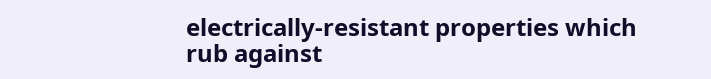electrically-resistant properties which rub against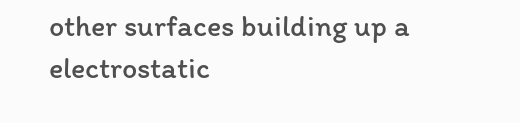other surfaces building up a electrostatic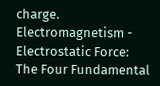charge.
Electromagnetism - Electrostatic Force: The Four Fundamental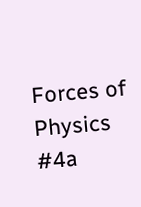Forces of Physics #4a